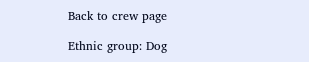Back to crew page

Ethnic group: Dog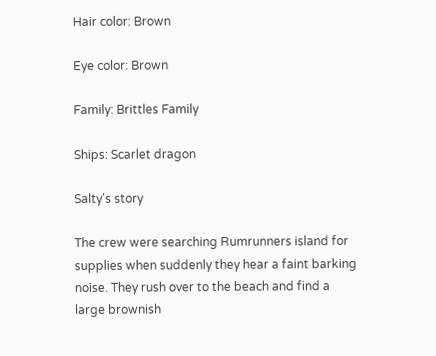Hair color: Brown

Eye color: Brown

Family: Brittles Family

Ships: Scarlet dragon

Salty's story

The crew were searching Rumrunners island for supplies when suddenly they hear a faint barking noise. They rush over to the beach and find a large brownish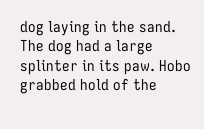dog laying in the sand. The dog had a large splinter in its paw. Hobo grabbed hold of the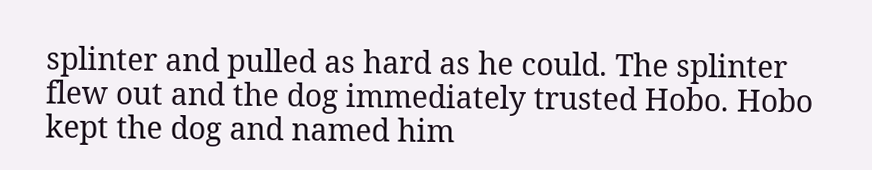splinter and pulled as hard as he could. The splinter flew out and the dog immediately trusted Hobo. Hobo kept the dog and named him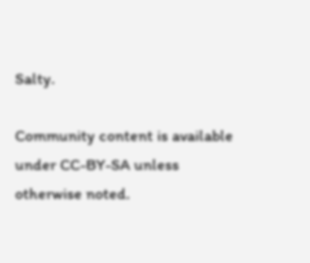Salty.

Community content is available under CC-BY-SA unless otherwise noted.